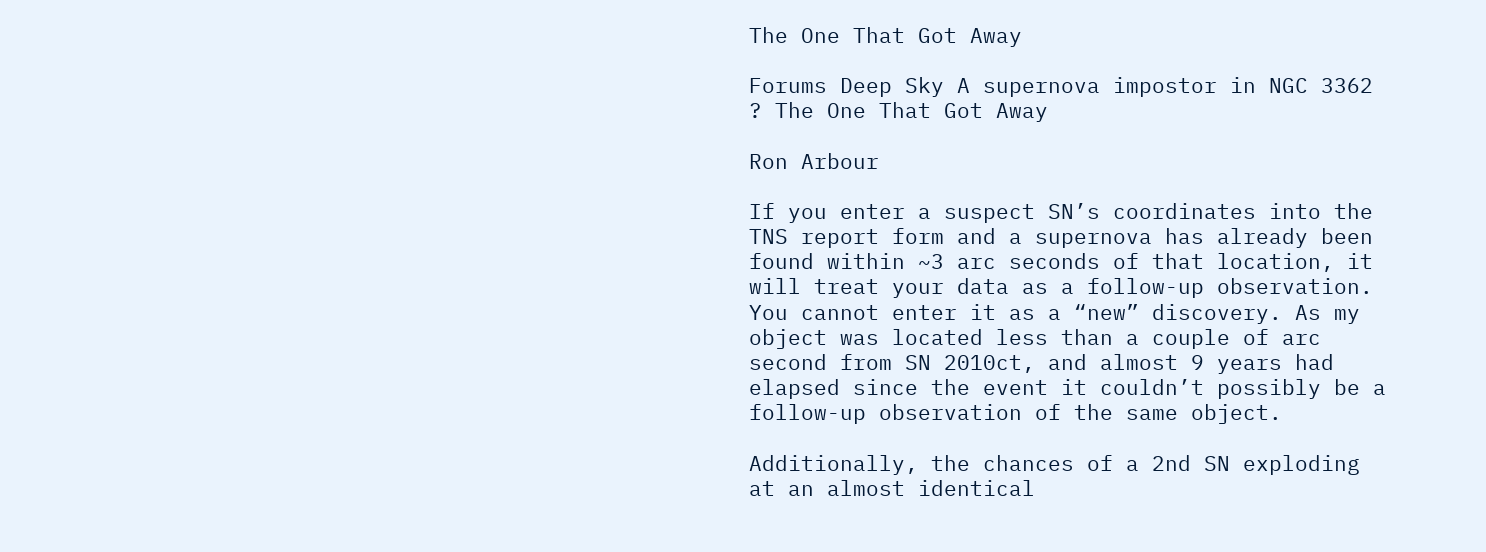The One That Got Away

Forums Deep Sky A supernova impostor in NGC 3362 ? The One That Got Away

Ron Arbour

If you enter a suspect SN’s coordinates into the TNS report form and a supernova has already been found within ~3 arc seconds of that location, it will treat your data as a follow-up observation. You cannot enter it as a “new” discovery. As my object was located less than a couple of arc second from SN 2010ct, and almost 9 years had elapsed since the event it couldn’t possibly be a follow-up observation of the same object.

Additionally, the chances of a 2nd SN exploding at an almost identical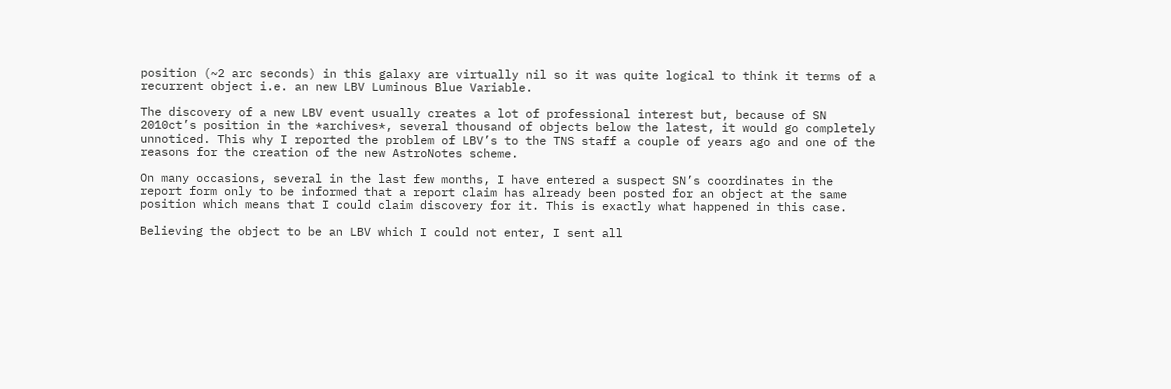position (~2 arc seconds) in this galaxy are virtually nil so it was quite logical to think it terms of a recurrent object i.e. an new LBV Luminous Blue Variable.

The discovery of a new LBV event usually creates a lot of professional interest but, because of SN 2010ct’s position in the *archives*, several thousand of objects below the latest, it would go completely unnoticed. This why I reported the problem of LBV’s to the TNS staff a couple of years ago and one of the reasons for the creation of the new AstroNotes scheme.

On many occasions, several in the last few months, I have entered a suspect SN’s coordinates in the report form only to be informed that a report claim has already been posted for an object at the same position which means that I could claim discovery for it. This is exactly what happened in this case.

Believing the object to be an LBV which I could not enter, I sent all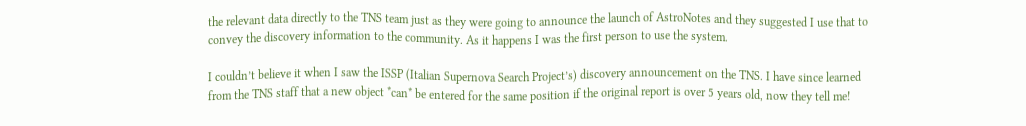the relevant data directly to the TNS team just as they were going to announce the launch of AstroNotes and they suggested I use that to convey the discovery information to the community. As it happens I was the first person to use the system.

I couldn’t believe it when I saw the ISSP (Italian Supernova Search Project’s) discovery announcement on the TNS. I have since learned from the TNS staff that a new object *can* be entered for the same position if the original report is over 5 years old, now they tell me!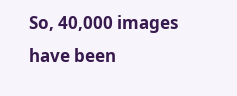So, 40,000 images have been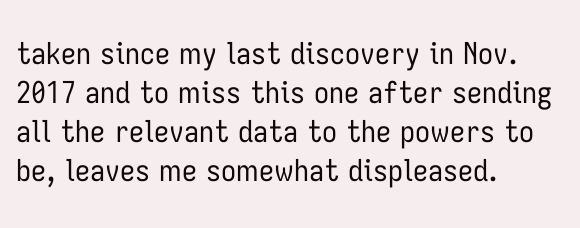taken since my last discovery in Nov. 2017 and to miss this one after sending all the relevant data to the powers to be, leaves me somewhat displeased.